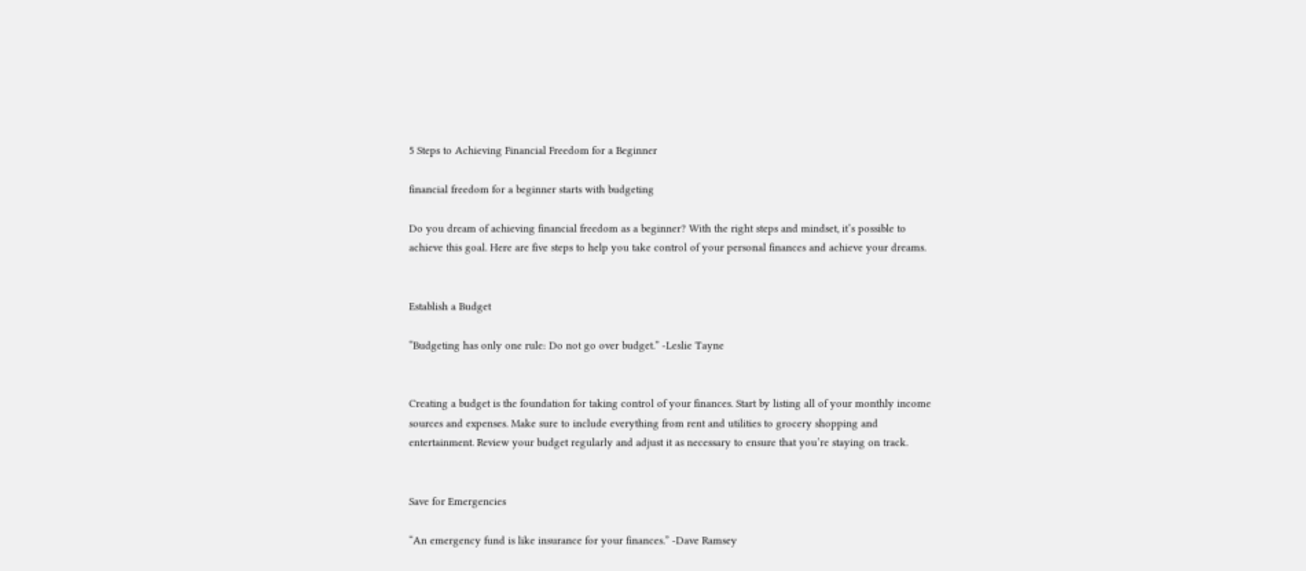5 Steps to Achieving Financial Freedom for a Beginner

financial freedom for a beginner starts with budgeting

Do you dream of achieving financial freedom as a beginner? With the right steps and mindset, it’s possible to achieve this goal. Here are five steps to help you take control of your personal finances and achieve your dreams.


Establish a Budget

“Budgeting has only one rule: Do not go over budget.” -Leslie Tayne


Creating a budget is the foundation for taking control of your finances. Start by listing all of your monthly income sources and expenses. Make sure to include everything from rent and utilities to grocery shopping and entertainment. Review your budget regularly and adjust it as necessary to ensure that you’re staying on track.


Save for Emergencies

“An emergency fund is like insurance for your finances.” -Dave Ramsey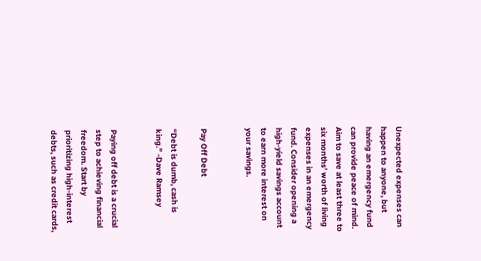Unexpected expenses can happen to anyone, but having an emergency fund can provide peace of mind. Aim to save at least three to six months’ worth of living expenses in an emergency fund. Consider opening a high-yield savings account to earn more interest on your savings.


Pay Off Debt

“Debt is dumb, cash is king.” -Dave Ramsey


Paying off debt is a crucial step to achieving financial freedom. Start by prioritizing high-interest debts, such as credit cards,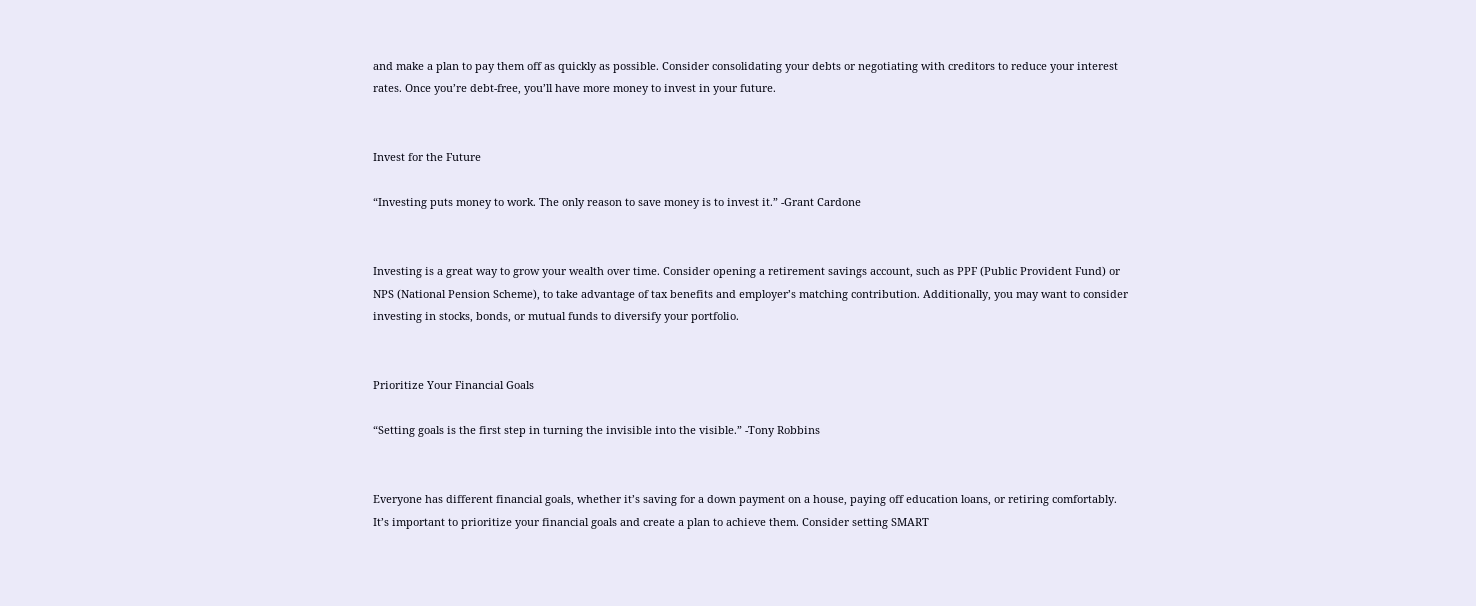and make a plan to pay them off as quickly as possible. Consider consolidating your debts or negotiating with creditors to reduce your interest rates. Once you’re debt-free, you’ll have more money to invest in your future.


Invest for the Future

“Investing puts money to work. The only reason to save money is to invest it.” -Grant Cardone


Investing is a great way to grow your wealth over time. Consider opening a retirement savings account, such as PPF (Public Provident Fund) or NPS (National Pension Scheme), to take advantage of tax benefits and employer’s matching contribution. Additionally, you may want to consider investing in stocks, bonds, or mutual funds to diversify your portfolio.


Prioritize Your Financial Goals

“Setting goals is the first step in turning the invisible into the visible.” -Tony Robbins


Everyone has different financial goals, whether it’s saving for a down payment on a house, paying off education loans, or retiring comfortably. It’s important to prioritize your financial goals and create a plan to achieve them. Consider setting SMART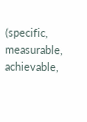(specific, measurable, achievable,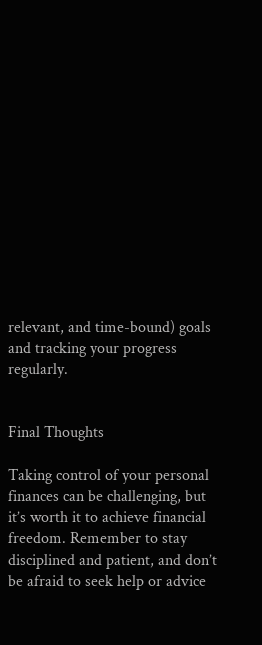relevant, and time-bound) goals and tracking your progress regularly.


Final Thoughts

Taking control of your personal finances can be challenging, but it’s worth it to achieve financial freedom. Remember to stay disciplined and patient, and don’t be afraid to seek help or advice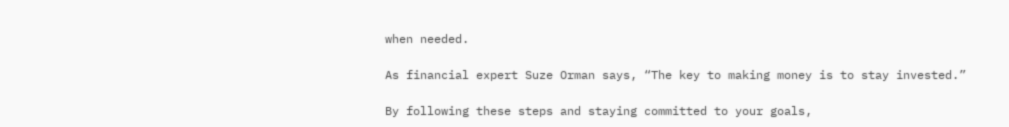when needed.

As financial expert Suze Orman says, “The key to making money is to stay invested.”

By following these steps and staying committed to your goals,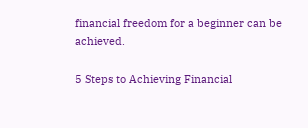financial freedom for a beginner can be achieved.

5 Steps to Achieving Financial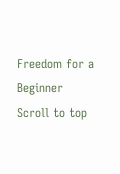Freedom for a Beginner
Scroll to top